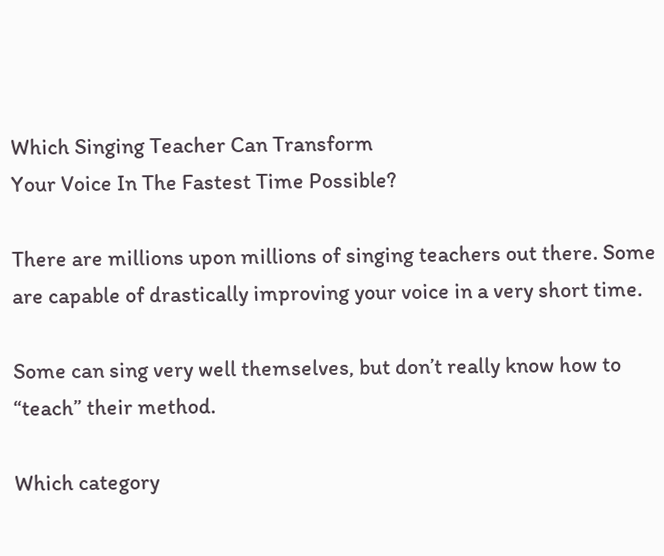Which Singing Teacher Can Transform
Your Voice In The Fastest Time Possible?

There are millions upon millions of singing teachers out there. Some are capable of drastically improving your voice in a very short time.

Some can sing very well themselves, but don’t really know how to “teach” their method.

Which category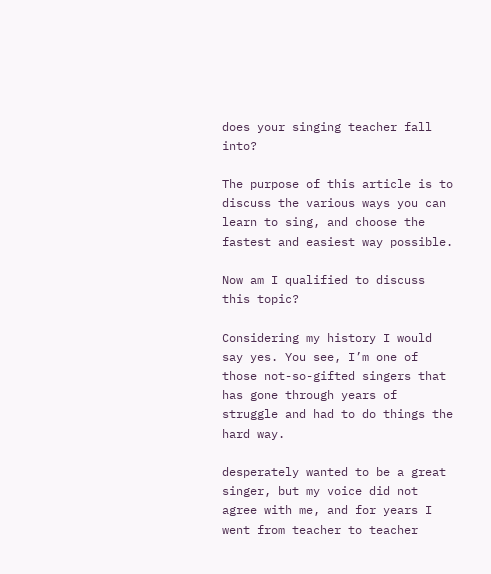does your singing teacher fall into?

The purpose of this article is to discuss the various ways you can learn to sing, and choose the fastest and easiest way possible.

Now am I qualified to discuss this topic?

Considering my history I would say yes. You see, I’m one of those not-so-gifted singers that has gone through years of struggle and had to do things the hard way.

desperately wanted to be a great singer, but my voice did not agree with me, and for years I went from teacher to teacher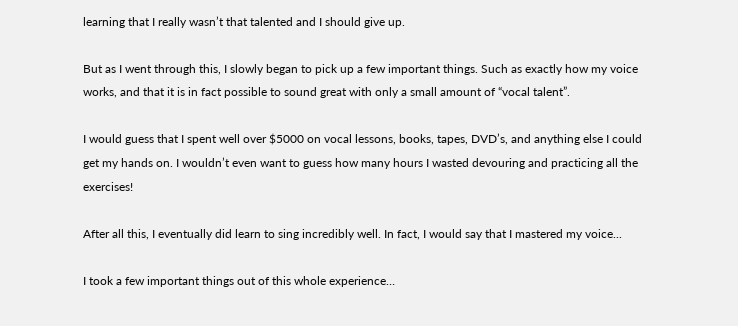learning that I really wasn’t that talented and I should give up.

But as I went through this, I slowly began to pick up a few important things. Such as exactly how my voice works, and that it is in fact possible to sound great with only a small amount of “vocal talent”.

I would guess that I spent well over $5000 on vocal lessons, books, tapes, DVD’s, and anything else I could get my hands on. I wouldn’t even want to guess how many hours I wasted devouring and practicing all the exercises!

After all this, I eventually did learn to sing incredibly well. In fact, I would say that I mastered my voice...

I took a few important things out of this whole experience…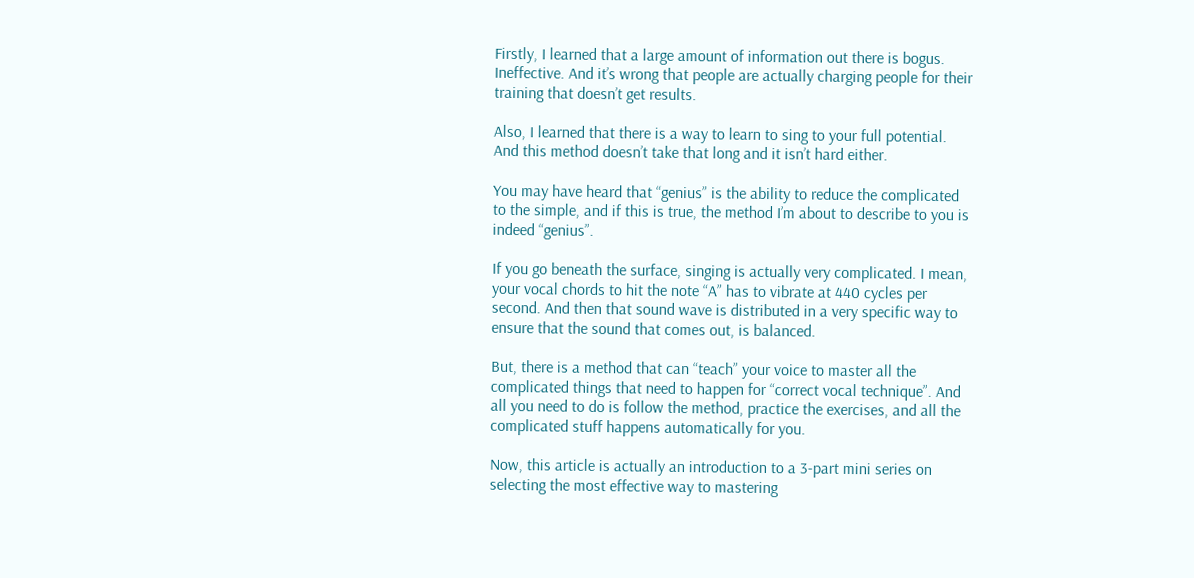Firstly, I learned that a large amount of information out there is bogus. Ineffective. And it’s wrong that people are actually charging people for their training that doesn’t get results.

Also, I learned that there is a way to learn to sing to your full potential. And this method doesn’t take that long and it isn’t hard either.

You may have heard that “genius” is the ability to reduce the complicated to the simple, and if this is true, the method I’m about to describe to you is indeed “genius”.

If you go beneath the surface, singing is actually very complicated. I mean, your vocal chords to hit the note “A” has to vibrate at 440 cycles per second. And then that sound wave is distributed in a very specific way to ensure that the sound that comes out, is balanced.

But, there is a method that can “teach” your voice to master all the complicated things that need to happen for “correct vocal technique”. And all you need to do is follow the method, practice the exercises, and all the complicated stuff happens automatically for you.

Now, this article is actually an introduction to a 3-part mini series on selecting the most effective way to mastering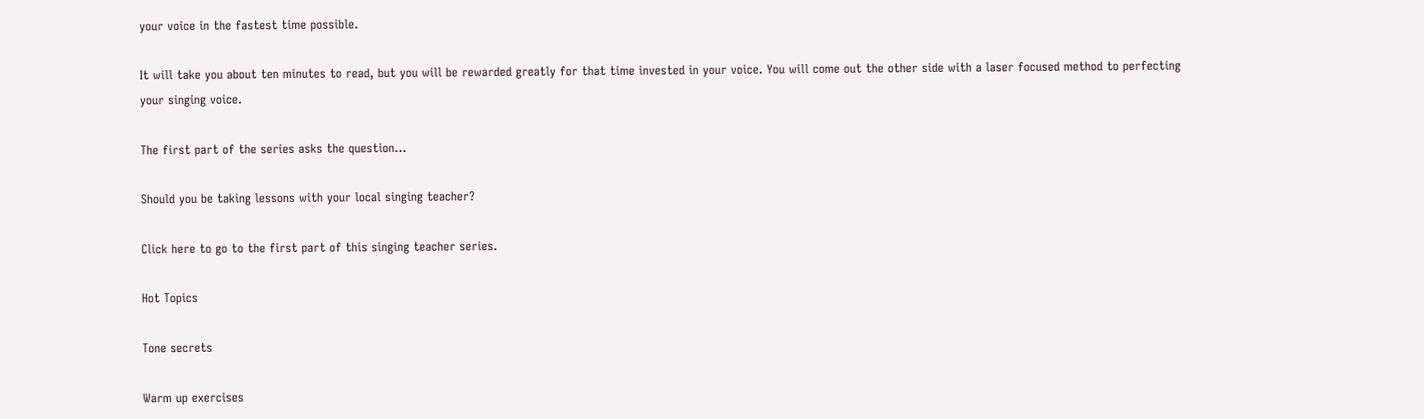your voice in the fastest time possible.

It will take you about ten minutes to read, but you will be rewarded greatly for that time invested in your voice. You will come out the other side with a laser focused method to perfecting your singing voice.

The first part of the series asks the question…

Should you be taking lessons with your local singing teacher?

Click here to go to the first part of this singing teacher series.

Hot Topics

Tone secrets

Warm up exercises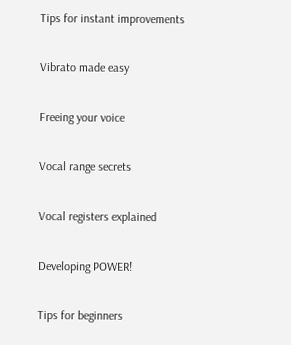Tips for instant improvements

Vibrato made easy

Freeing your voice

Vocal range secrets

Vocal registers explained

Developing POWER!

Tips for beginners